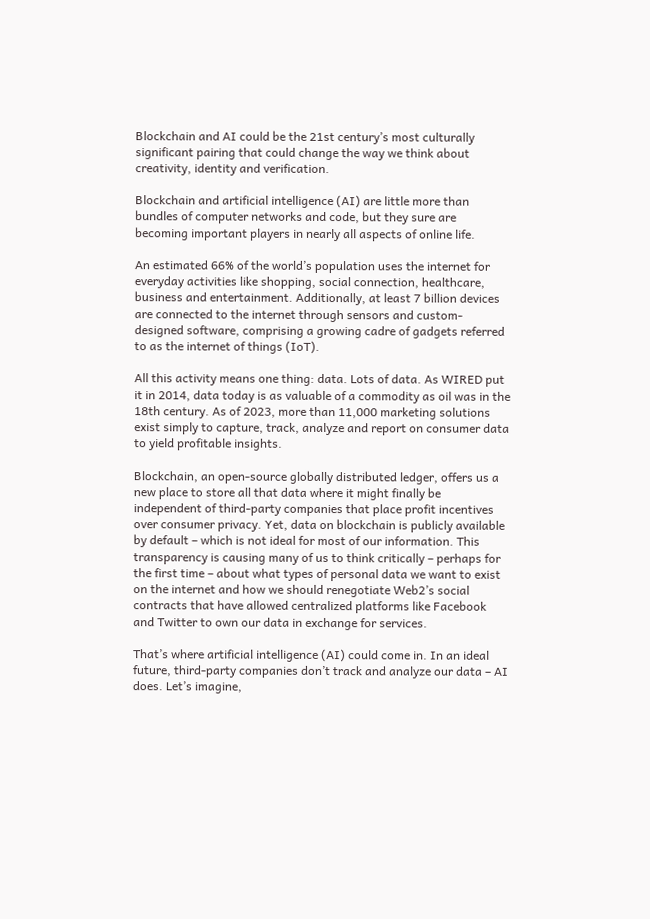Blockchain and AI could be the 21st century’s most culturally significant pairing that could change the way we think about creativity, identity and verification.

Blockchain and artificial intelligence (AI) are little more than bundles of computer networks and code, but they sure are becoming important players in nearly all aspects of online life.

An estimated 66% of the world’s population uses the internet for everyday activities like shopping, social connection, healthcare, business and entertainment. Additionally, at least 7 billion devices are connected to the internet through sensors and custom-designed software, comprising a growing cadre of gadgets referred to as the internet of things (IoT).

All this activity means one thing: data. Lots of data. As WIRED put it in 2014, data today is as valuable of a commodity as oil was in the 18th century. As of 2023, more than 11,000 marketing solutions exist simply to capture, track, analyze and report on consumer data to yield profitable insights.

Blockchain, an open-source globally distributed ledger, offers us a new place to store all that data where it might finally be independent of third-party companies that place profit incentives over consumer privacy. Yet, data on blockchain is publicly available by default – which is not ideal for most of our information. This transparency is causing many of us to think critically – perhaps for the first time – about what types of personal data we want to exist on the internet and how we should renegotiate Web2’s social contracts that have allowed centralized platforms like Facebook and Twitter to own our data in exchange for services.

That’s where artificial intelligence (AI) could come in. In an ideal future, third-party companies don’t track and analyze our data – AI does. Let’s imagine,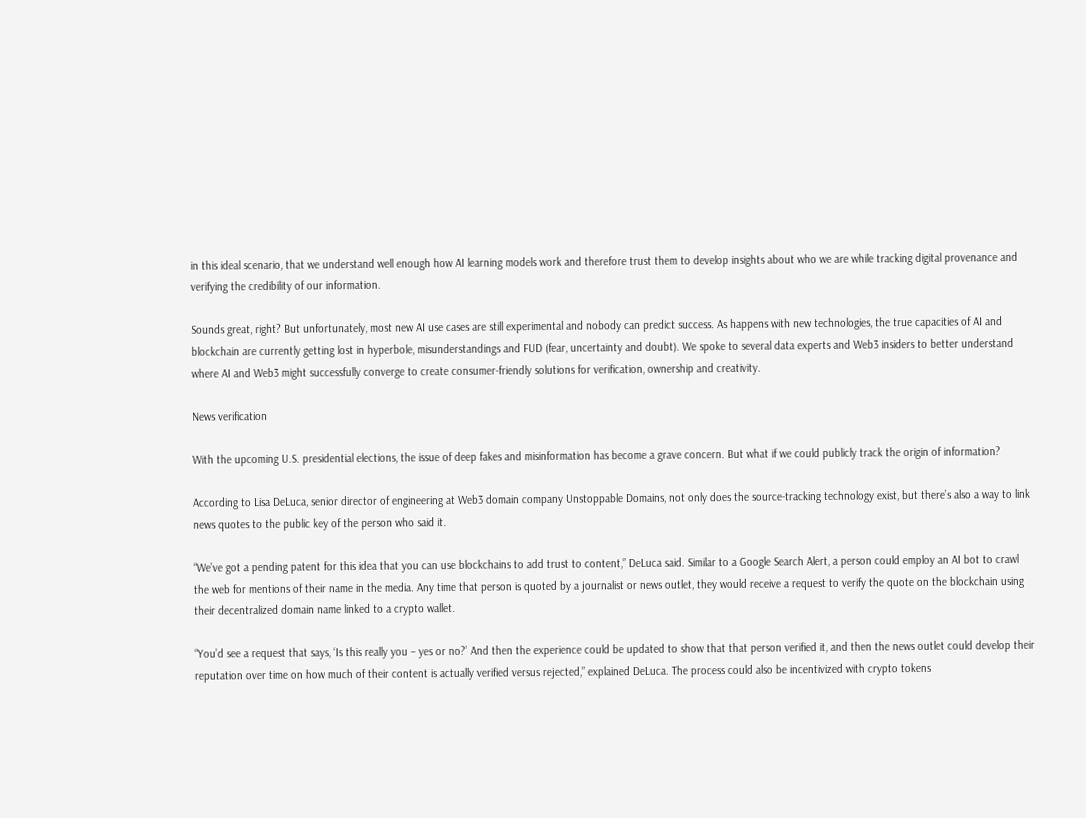in this ideal scenario, that we understand well enough how AI learning models work and therefore trust them to develop insights about who we are while tracking digital provenance and verifying the credibility of our information.

Sounds great, right? But unfortunately, most new AI use cases are still experimental and nobody can predict success. As happens with new technologies, the true capacities of AI and blockchain are currently getting lost in hyperbole, misunderstandings and FUD (fear, uncertainty and doubt). We spoke to several data experts and Web3 insiders to better understand where AI and Web3 might successfully converge to create consumer-friendly solutions for verification, ownership and creativity.

News verification

With the upcoming U.S. presidential elections, the issue of deep fakes and misinformation has become a grave concern. But what if we could publicly track the origin of information?

According to Lisa DeLuca, senior director of engineering at Web3 domain company Unstoppable Domains, not only does the source-tracking technology exist, but there’s also a way to link news quotes to the public key of the person who said it.

“We’ve got a pending patent for this idea that you can use blockchains to add trust to content,” DeLuca said. Similar to a Google Search Alert, a person could employ an AI bot to crawl the web for mentions of their name in the media. Any time that person is quoted by a journalist or news outlet, they would receive a request to verify the quote on the blockchain using their decentralized domain name linked to a crypto wallet.

“You’d see a request that says, ‘Is this really you – yes or no?’ And then the experience could be updated to show that that person verified it, and then the news outlet could develop their reputation over time on how much of their content is actually verified versus rejected,” explained DeLuca. The process could also be incentivized with crypto tokens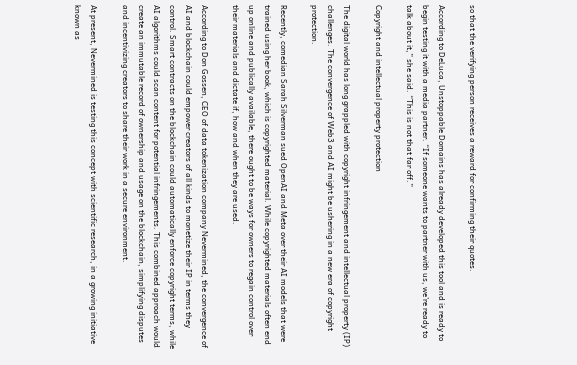so that the verifying person receives a reward for confirming their quotes.

According to DeLuca, Unstoppable Domains has already developed this tool and is ready to begin testing it with a media partner. “If someone wants to partner with us, we’re ready to talk about it,” she said. “This is not that far off.”

Copyright and intellectual property protection

The digital world has long grappled with copyright infringement and intellectual property (IP) challenges. The convergence of Web3 and AI might be ushering in a new era of copyright protection.

Recently, comedian Sarah Silverman sued OpenAI and Meta over their AI models that were trained using her book, which is copyrighted material. While copyrighted materials often end up online and publically available, there ought to be ways for owners to regain control over their materials and dictate if, how and when they are used.

According to Don Gossen, CEO of data tokenization company Nevermined, the convergence of AI and blockchain could empower creators of all kinds to monetize their IP in terms they control. Smart contracts on the blockchain could automatically enforce copyright terms, while AI algorithms could scan content for potential infringements. This combined approach would create an immutable record of ownership and usage on the blockchain, simplifying disputes and incentivizing creators to share their work in a secure environment.

At present, Nevermined is testing this concept with scientific research, in a growing initiative known as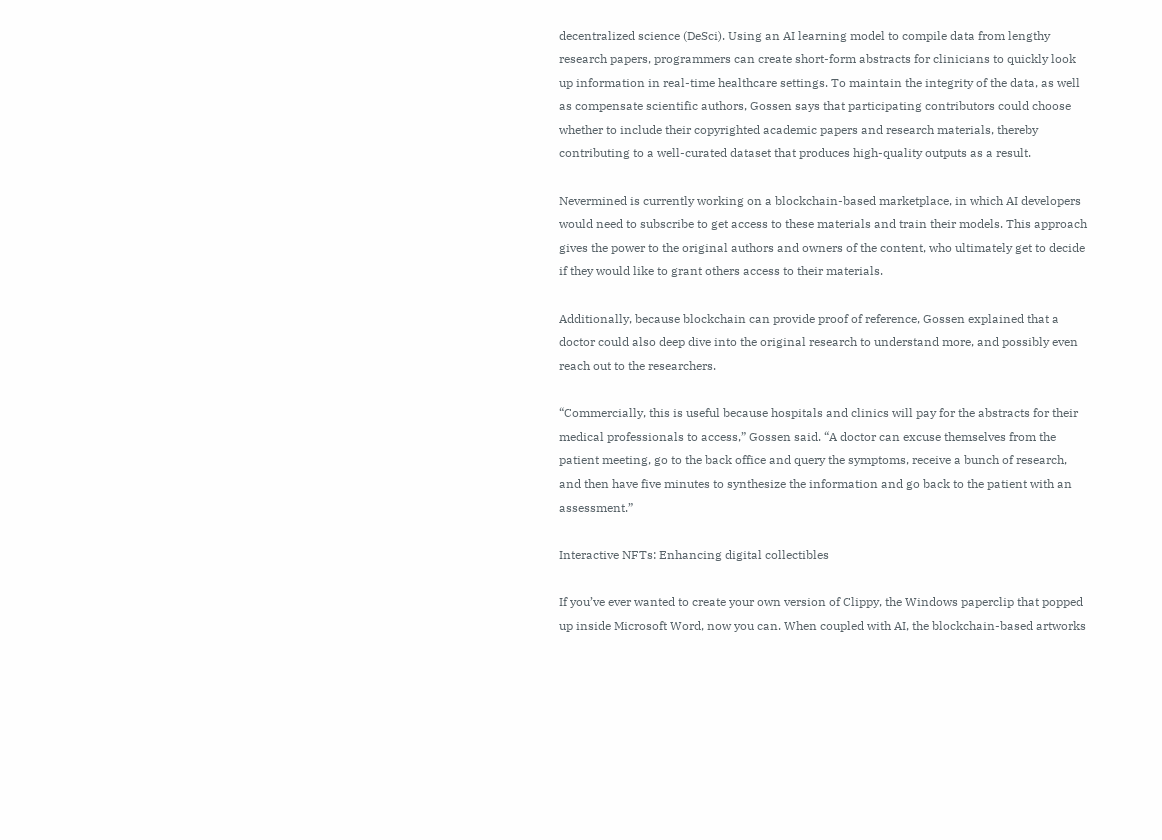decentralized science (DeSci). Using an AI learning model to compile data from lengthy research papers, programmers can create short-form abstracts for clinicians to quickly look up information in real-time healthcare settings. To maintain the integrity of the data, as well as compensate scientific authors, Gossen says that participating contributors could choose whether to include their copyrighted academic papers and research materials, thereby contributing to a well-curated dataset that produces high-quality outputs as a result.

Nevermined is currently working on a blockchain-based marketplace, in which AI developers would need to subscribe to get access to these materials and train their models. This approach gives the power to the original authors and owners of the content, who ultimately get to decide if they would like to grant others access to their materials.

Additionally, because blockchain can provide proof of reference, Gossen explained that a doctor could also deep dive into the original research to understand more, and possibly even reach out to the researchers.

“Commercially, this is useful because hospitals and clinics will pay for the abstracts for their medical professionals to access,” Gossen said. “A doctor can excuse themselves from the patient meeting, go to the back office and query the symptoms, receive a bunch of research, and then have five minutes to synthesize the information and go back to the patient with an assessment.”

Interactive NFTs: Enhancing digital collectibles

If you’ve ever wanted to create your own version of Clippy, the Windows paperclip that popped up inside Microsoft Word, now you can. When coupled with AI, the blockchain-based artworks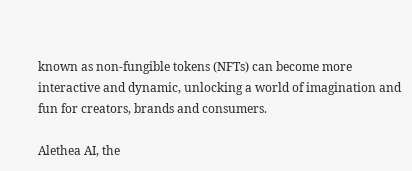known as non-fungible tokens (NFTs) can become more interactive and dynamic, unlocking a world of imagination and fun for creators, brands and consumers.

Alethea AI, the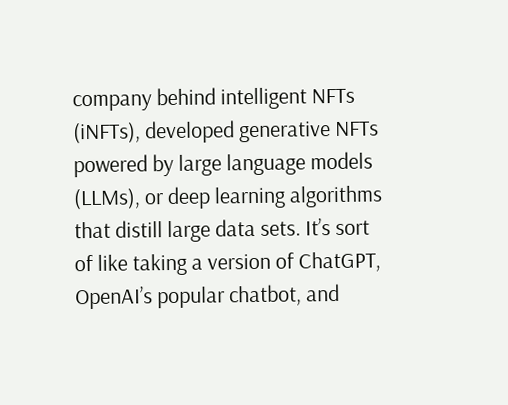company behind intelligent NFTs (iNFTs), developed generative NFTs powered by large language models (LLMs), or deep learning algorithms that distill large data sets. It’s sort of like taking a version of ChatGPT, OpenAI’s popular chatbot, and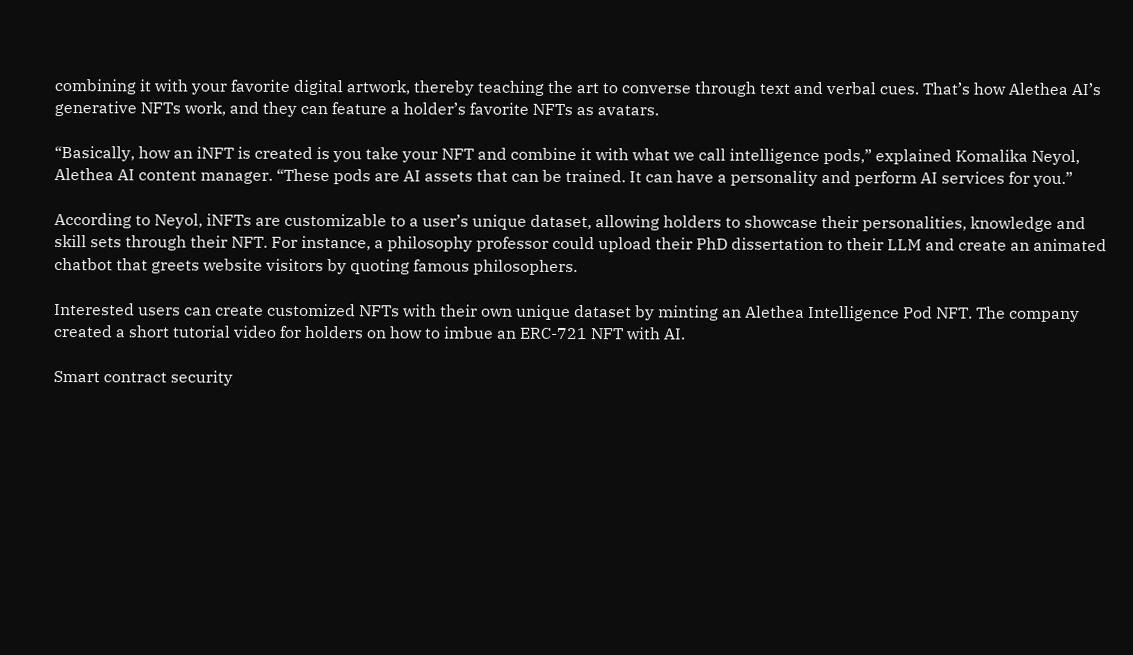combining it with your favorite digital artwork, thereby teaching the art to converse through text and verbal cues. That’s how Alethea AI’s generative NFTs work, and they can feature a holder’s favorite NFTs as avatars.

“Basically, how an iNFT is created is you take your NFT and combine it with what we call intelligence pods,” explained Komalika Neyol, Alethea AI content manager. “These pods are AI assets that can be trained. It can have a personality and perform AI services for you.”

According to Neyol, iNFTs are customizable to a user’s unique dataset, allowing holders to showcase their personalities, knowledge and skill sets through their NFT. For instance, a philosophy professor could upload their PhD dissertation to their LLM and create an animated chatbot that greets website visitors by quoting famous philosophers.

Interested users can create customized NFTs with their own unique dataset by minting an Alethea Intelligence Pod NFT. The company created a short tutorial video for holders on how to imbue an ERC-721 NFT with AI.

Smart contract security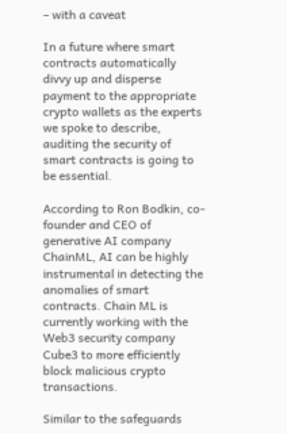– with a caveat

In a future where smart contracts automatically divvy up and disperse payment to the appropriate crypto wallets as the experts we spoke to describe, auditing the security of smart contracts is going to be essential.

According to Ron Bodkin, co-founder and CEO of generative AI company ChainML, AI can be highly instrumental in detecting the anomalies of smart contracts. Chain ML is currently working with the Web3 security company Cube3 to more efficiently block malicious crypto transactions.

Similar to the safeguards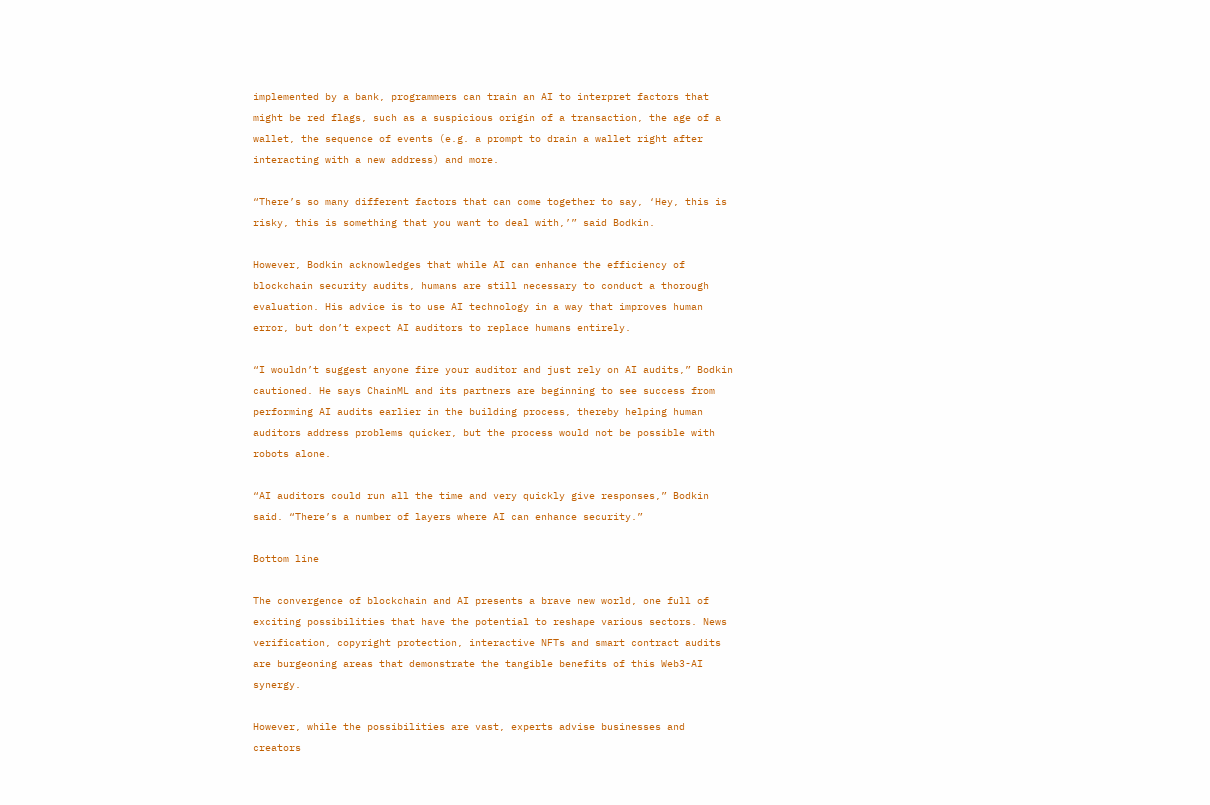implemented by a bank, programmers can train an AI to interpret factors that might be red flags, such as a suspicious origin of a transaction, the age of a wallet, the sequence of events (e.g. a prompt to drain a wallet right after interacting with a new address) and more.

“There’s so many different factors that can come together to say, ‘Hey, this is risky, this is something that you want to deal with,’” said Bodkin.

However, Bodkin acknowledges that while AI can enhance the efficiency of blockchain security audits, humans are still necessary to conduct a thorough evaluation. His advice is to use AI technology in a way that improves human error, but don’t expect AI auditors to replace humans entirely.

“I wouldn’t suggest anyone fire your auditor and just rely on AI audits,” Bodkin cautioned. He says ChainML and its partners are beginning to see success from performing AI audits earlier in the building process, thereby helping human auditors address problems quicker, but the process would not be possible with robots alone.

“AI auditors could run all the time and very quickly give responses,” Bodkin said. “There’s a number of layers where AI can enhance security.”

Bottom line

The convergence of blockchain and AI presents a brave new world, one full of exciting possibilities that have the potential to reshape various sectors. News verification, copyright protection, interactive NFTs and smart contract audits are burgeoning areas that demonstrate the tangible benefits of this Web3-AI synergy.

However, while the possibilities are vast, experts advise businesses and creators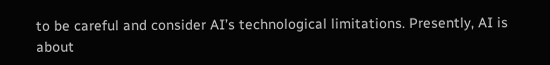to be careful and consider AI’s technological limitations. Presently, AI is about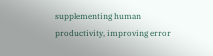supplementing human productivity, improving error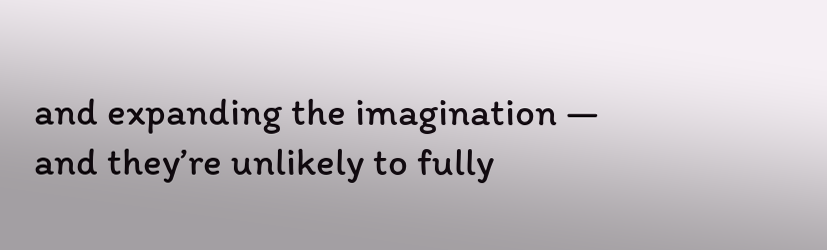and expanding the imagination — and they’re unlikely to fully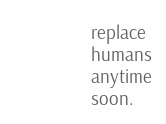replace humans anytime soon.